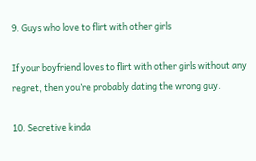9. Guys who love to flirt with other girls

If your boyfriend loves to flirt with other girls without any regret, then you’re probably dating the wrong guy.

10. Secretive kinda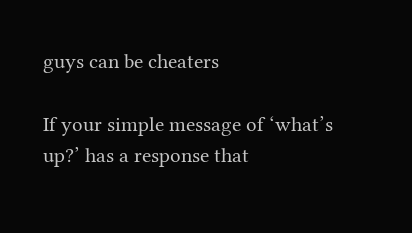guys can be cheaters

If your simple message of ‘what’s up?’ has a response that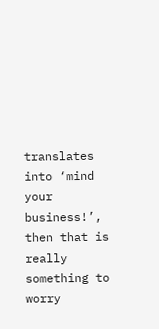translates into ‘mind your business!’, then that is really something to worry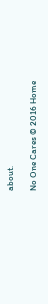about.

No One Cares © 2016 Home